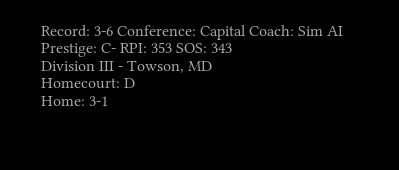Record: 3-6 Conference: Capital Coach: Sim AI Prestige: C- RPI: 353 SOS: 343
Division III - Towson, MD
Homecourt: D
Home: 3-1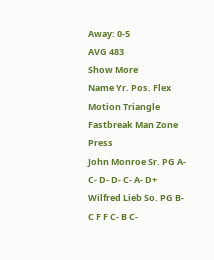Away: 0-5
AVG 483
Show More
Name Yr. Pos. Flex Motion Triangle Fastbreak Man Zone Press
John Monroe Sr. PG A- C- D- D- C- A- D+
Wilfred Lieb So. PG B- C F F C- B C-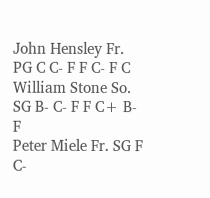John Hensley Fr. PG C C- F F C- F C
William Stone So. SG B- C- F F C+ B- F
Peter Miele Fr. SG F C-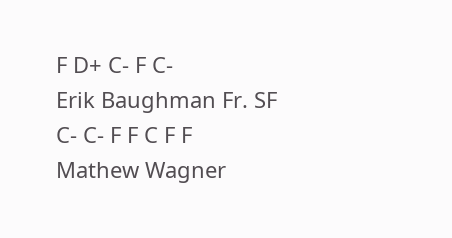F D+ C- F C-
Erik Baughman Fr. SF C- C- F F C F F
Mathew Wagner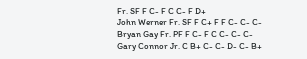Fr. SF F C- F C C- F D+
John Werner Fr. SF F C+ F F C- C- C-
Bryan Gay Fr. PF F C- F C C- C- C-
Gary Connor Jr. C B+ C- C- D- C- B+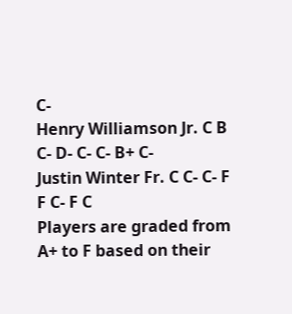C-
Henry Williamson Jr. C B C- D- C- C- B+ C-
Justin Winter Fr. C C- C- F F C- F C
Players are graded from A+ to F based on their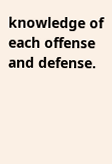knowledge of each offense and defense.